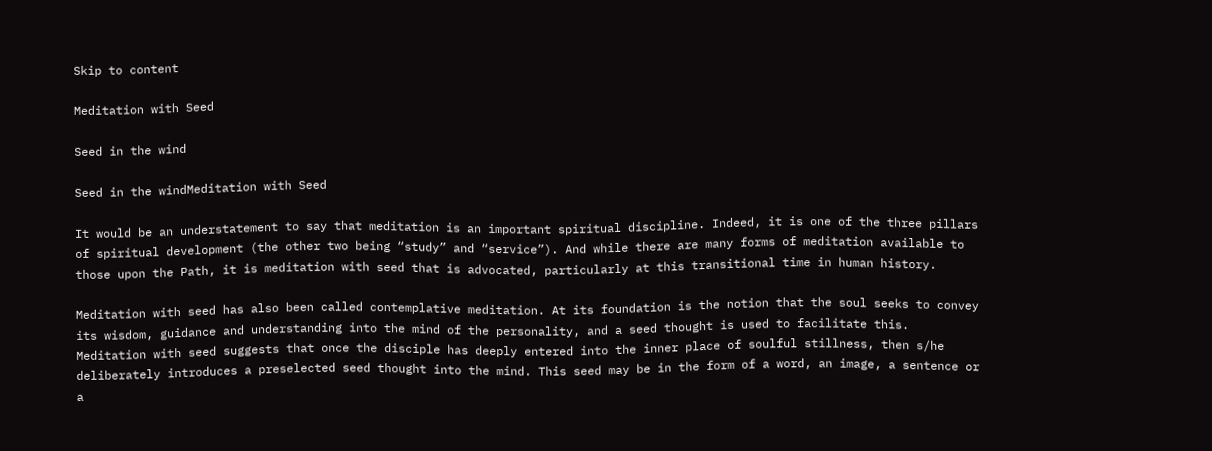Skip to content

Meditation with Seed

Seed in the wind

Seed in the windMeditation with Seed

It would be an understatement to say that meditation is an important spiritual discipline. Indeed, it is one of the three pillars of spiritual development (the other two being “study” and “service”). And while there are many forms of meditation available to those upon the Path, it is meditation with seed that is advocated, particularly at this transitional time in human history.

Meditation with seed has also been called contemplative meditation. At its foundation is the notion that the soul seeks to convey its wisdom, guidance and understanding into the mind of the personality, and a seed thought is used to facilitate this. Meditation with seed suggests that once the disciple has deeply entered into the inner place of soulful stillness, then s/he deliberately introduces a preselected seed thought into the mind. This seed may be in the form of a word, an image, a sentence or a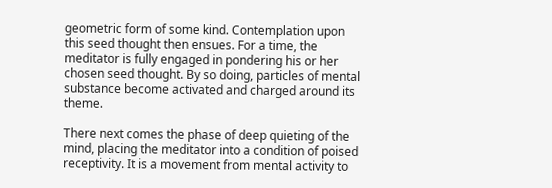geometric form of some kind. Contemplation upon this seed thought then ensues. For a time, the meditator is fully engaged in pondering his or her chosen seed thought. By so doing, particles of mental substance become activated and charged around its theme.

There next comes the phase of deep quieting of the mind, placing the meditator into a condition of poised receptivity. It is a movement from mental activity to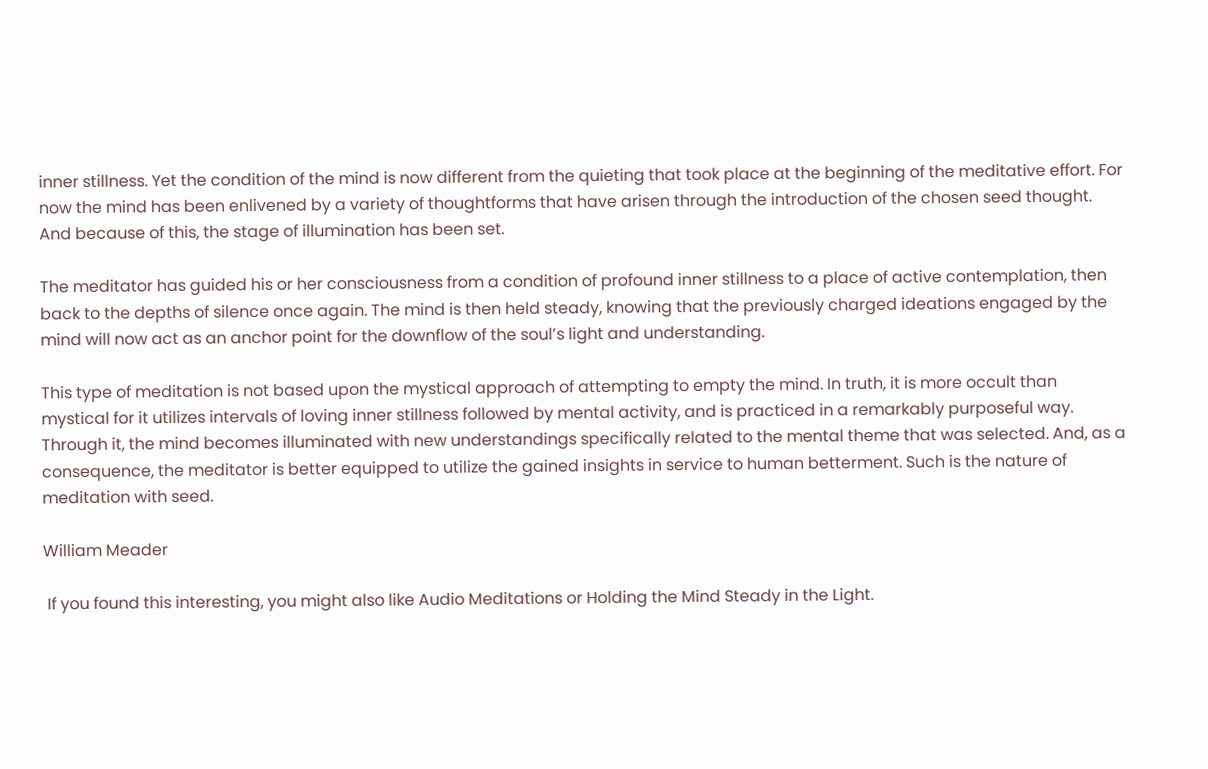inner stillness. Yet the condition of the mind is now different from the quieting that took place at the beginning of the meditative effort. For now the mind has been enlivened by a variety of thoughtforms that have arisen through the introduction of the chosen seed thought. And because of this, the stage of illumination has been set.

The meditator has guided his or her consciousness from a condition of profound inner stillness to a place of active contemplation, then back to the depths of silence once again. The mind is then held steady, knowing that the previously charged ideations engaged by the mind will now act as an anchor point for the downflow of the soul’s light and understanding.

This type of meditation is not based upon the mystical approach of attempting to empty the mind. In truth, it is more occult than mystical for it utilizes intervals of loving inner stillness followed by mental activity, and is practiced in a remarkably purposeful way. Through it, the mind becomes illuminated with new understandings specifically related to the mental theme that was selected. And, as a consequence, the meditator is better equipped to utilize the gained insights in service to human betterment. Such is the nature of meditation with seed.

William Meader

 If you found this interesting, you might also like Audio Meditations or Holding the Mind Steady in the Light.